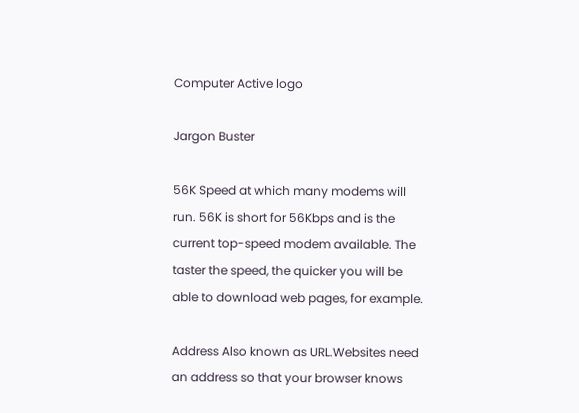Computer Active logo

Jargon Buster

56K Speed at which many modems will run. 56K is short for 56Kbps and is the current top-speed modem available. The taster the speed, the quicker you will be able to download web pages, for example.

Address Also known as URL.Websites need an address so that your browser knows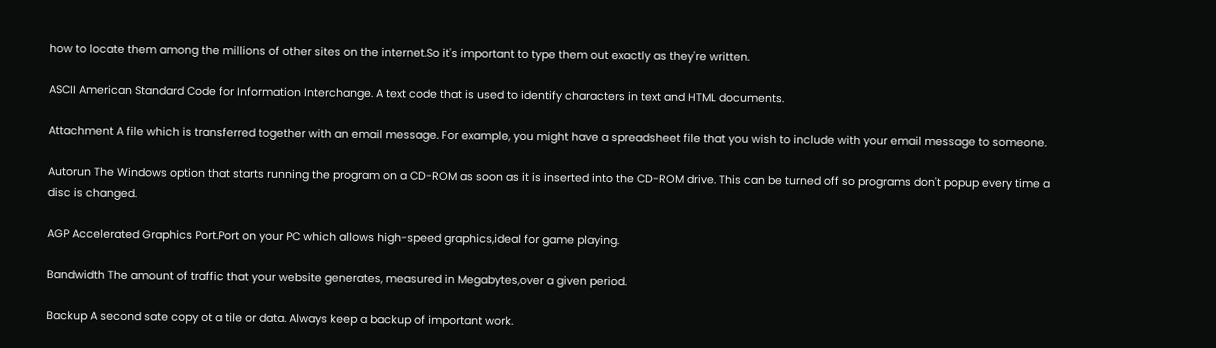how to locate them among the millions of other sites on the internet.So it's important to type them out exactly as they're written.

ASCII American Standard Code for Information Interchange. A text code that is used to identify characters in text and HTML documents.

Attachment A file which is transferred together with an email message. For example, you might have a spreadsheet file that you wish to include with your email message to someone.

Autorun The Windows option that starts running the program on a CD-ROM as soon as it is inserted into the CD-ROM drive. This can be turned off so programs don't popup every time a disc is changed.

AGP Accelerated Graphics Port.Port on your PC which allows high-speed graphics,ideal for game playing.

Bandwidth The amount of traffic that your website generates, measured in Megabytes,over a given period.

Backup A second sate copy ot a tile or data. Always keep a backup of important work.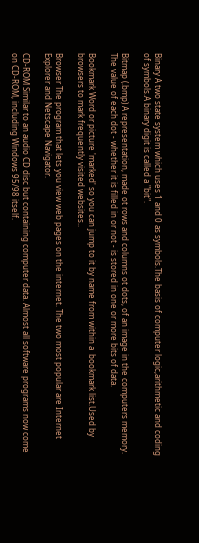Binary A two state system which uses 1 and 0 as symbols.The basis of computer logic,arithmetic and coding of symbols.A binary digit is called a "bit".

Bitmap (.bmp) A representation, made ot rows and columns ot dots, of an image in the computers memory. The value of each dot - whether it is filled in or not - is stored in one or more bits of data.

Bookmark Word or picture 'marked' so you can jump to it by name from within a  bookmark list.Used by browsers to mark frequently visited websites..

Browser The program that lets you view web pages on the internet. The two most popular are Internet Explorer and Netscape Navigator.

CD-ROM Similar to an audio CD disc but containing computer data. Almost all software programs now come on CD-ROM, including Windows 95/98 itself.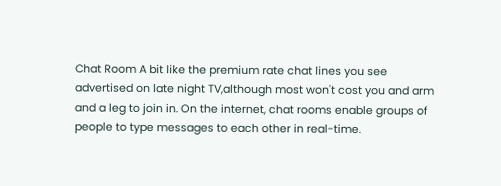Chat Room A bit like the premium rate chat lines you see advertised on late night TV,although most won't cost you and arm and a leg to join in. On the internet, chat rooms enable groups of people to type messages to each other in real-time.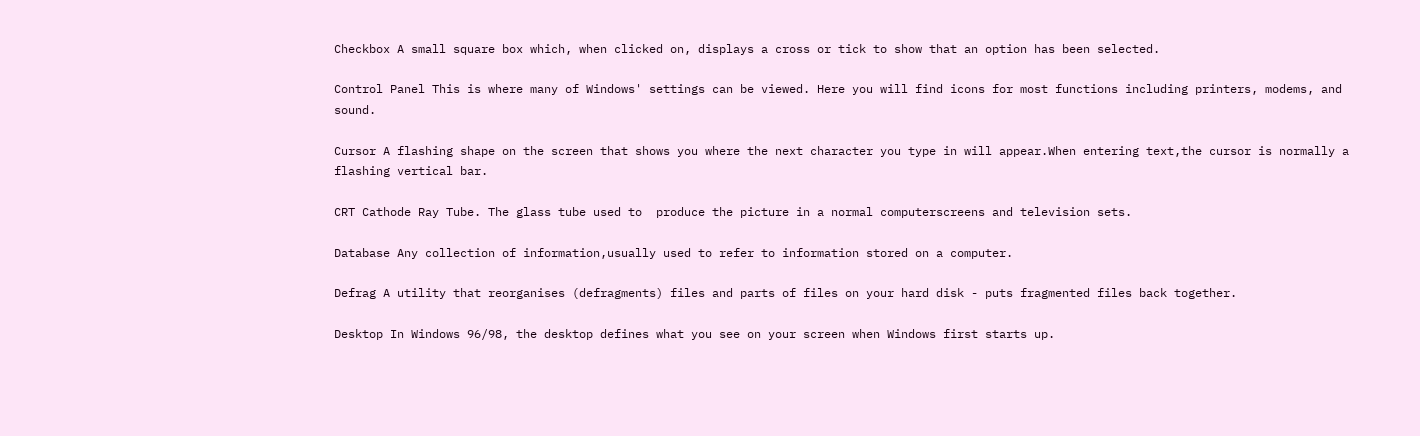Checkbox A small square box which, when clicked on, displays a cross or tick to show that an option has been selected.

Control Panel This is where many of Windows' settings can be viewed. Here you will find icons for most functions including printers, modems, and sound.

Cursor A flashing shape on the screen that shows you where the next character you type in will appear.When entering text,the cursor is normally a flashing vertical bar.

CRT Cathode Ray Tube. The glass tube used to  produce the picture in a normal computerscreens and television sets.

Database Any collection of information,usually used to refer to information stored on a computer.

Defrag A utility that reorganises (defragments) files and parts of files on your hard disk - puts fragmented files back together.

Desktop In Windows 96/98, the desktop defines what you see on your screen when Windows first starts up.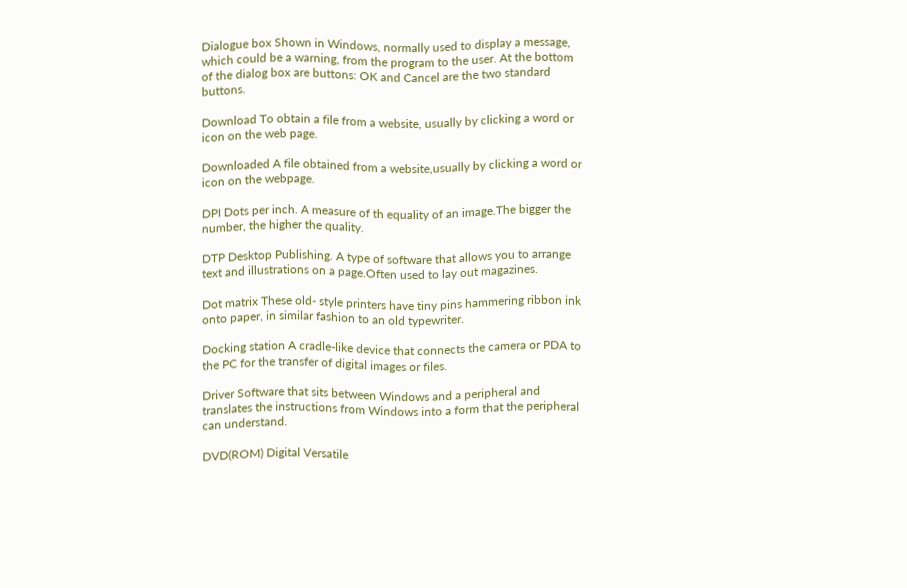Dialogue box Shown in Windows, normally used to display a message, which could be a warning, from the program to the user. At the bottom of the dialog box are buttons: OK and Cancel are the two standard buttons.

Download To obtain a file from a website, usually by clicking a word or icon on the web page.

Downloaded A file obtained from a website,usually by clicking a word or icon on the webpage.

DPI Dots per inch. A measure of th equality of an image.The bigger the number, the higher the quality.

DTP Desktop Publishing. A type of software that allows you to arrange text and illustrations on a page.Often used to lay out magazines.

Dot matrix These old- style printers have tiny pins hammering ribbon ink onto paper, in similar fashion to an old typewriter.

Docking station A cradle-like device that connects the camera or PDA to the PC for the transfer of digital images or files.

Driver Software that sits between Windows and a peripheral and translates the instructions from Windows into a form that the peripheral can understand.

DVD(ROM) Digital Versatile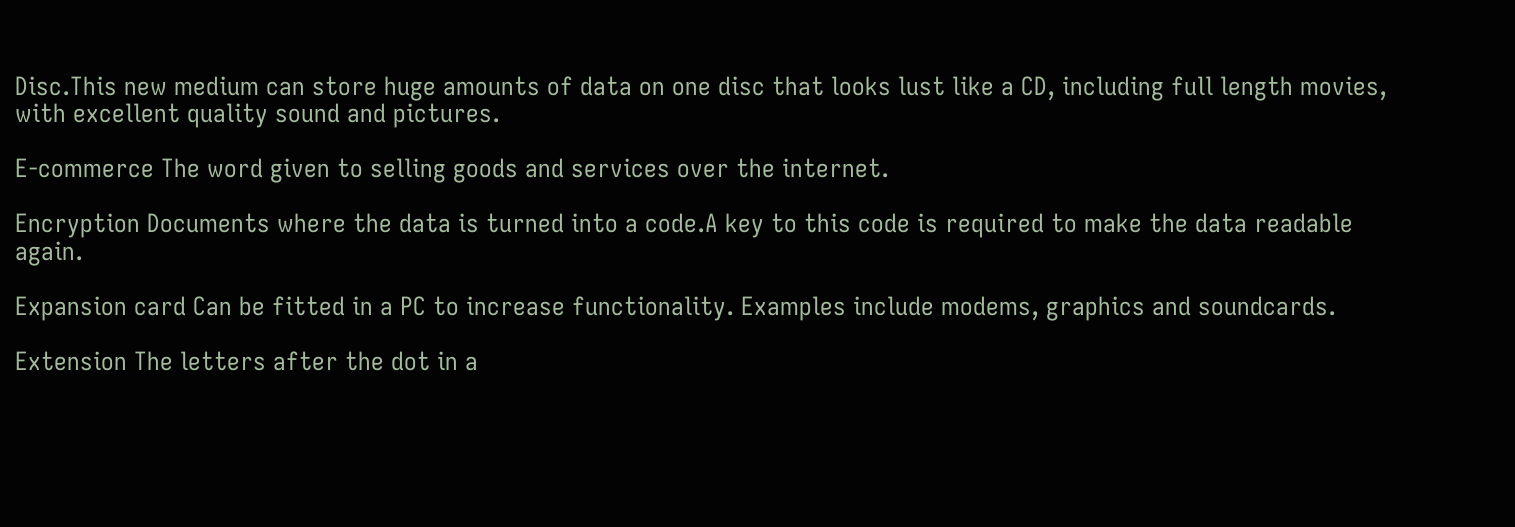Disc.This new medium can store huge amounts of data on one disc that looks lust like a CD, including full length movies, with excellent quality sound and pictures.

E-commerce The word given to selling goods and services over the internet.

Encryption Documents where the data is turned into a code.A key to this code is required to make the data readable again.

Expansion card Can be fitted in a PC to increase functionality. Examples include modems, graphics and soundcards.

Extension The letters after the dot in a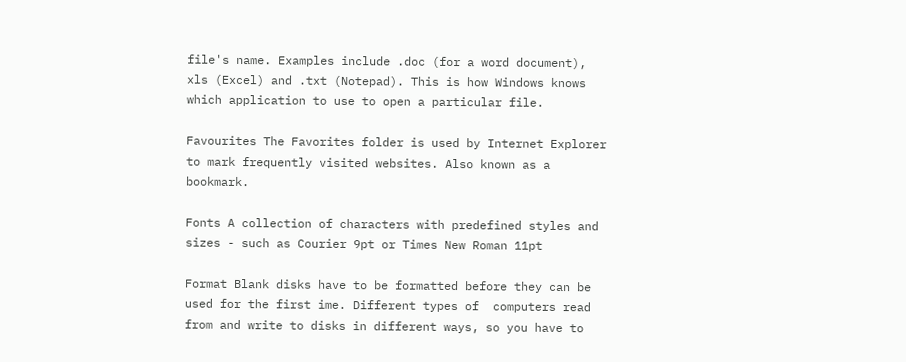file's name. Examples include .doc (for a word document), xls (Excel) and .txt (Notepad). This is how Windows knows which application to use to open a particular file.

Favourites The Favorites folder is used by Internet Explorer to mark frequently visited websites. Also known as a bookmark.

Fonts A collection of characters with predefined styles and sizes - such as Courier 9pt or Times New Roman 11pt

Format Blank disks have to be formatted before they can be used for the first ime. Different types of  computers read from and write to disks in different ways, so you have to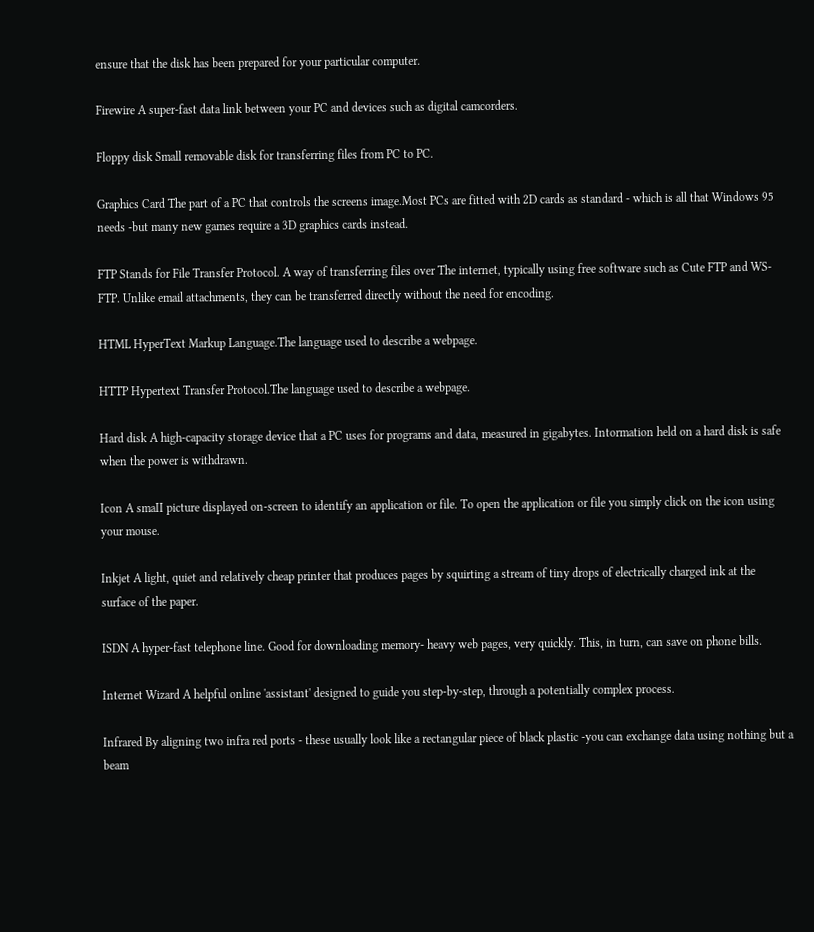ensure that the disk has been prepared for your particular computer.

Firewire A super-fast data link between your PC and devices such as digital camcorders.

Floppy disk Small removable disk for transferring files from PC to PC.

Graphics Card The part of a PC that controls the screens image.Most PCs are fitted with 2D cards as standard - which is all that Windows 95 needs -but many new games require a 3D graphics cards instead.

FTP Stands for File Transfer Protocol. A way of transferring files over The internet, typically using free software such as Cute FTP and WS-FTP. Unlike email attachments, they can be transferred directly without the need for encoding.

HTML HyperText Markup Language.The language used to describe a webpage.

HTTP Hypertext Transfer Protocol.The language used to describe a webpage.

Hard disk A high-capacity storage device that a PC uses for programs and data, measured in gigabytes. Intormation held on a hard disk is safe when the power is withdrawn.

Icon A smaII picture displayed on-screen to identify an application or file. To open the application or file you simply click on the icon using your mouse.

Inkjet A light, quiet and relatively cheap printer that produces pages by squirting a stream of tiny drops of electrically charged ink at the surface of the paper.

ISDN A hyper-fast telephone line. Good for downloading memory- heavy web pages, very quickly. This, in turn, can save on phone bills.

Internet Wizard A helpful online 'assistant' designed to guide you step-by-step, through a potentially complex process.

Infrared By aligning two infra red ports - these usually look like a rectangular piece of black plastic -you can exchange data using nothing but a beam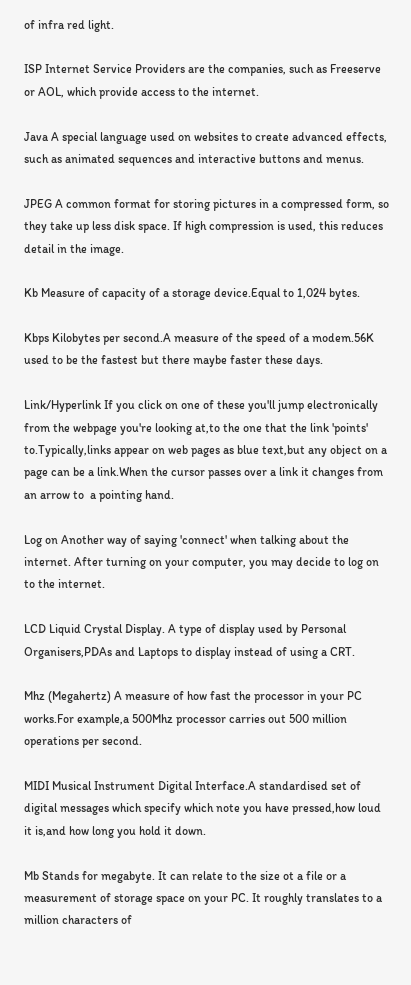of infra red light.

ISP Internet Service Providers are the companies, such as Freeserve or AOL, which provide access to the internet.

Java A special language used on websites to create advanced effects, such as animated sequences and interactive buttons and menus.

JPEG A common format for storing pictures in a compressed form, so they take up less disk space. If high compression is used, this reduces detail in the image.

Kb Measure of capacity of a storage device.Equal to 1,024 bytes.

Kbps Kilobytes per second.A measure of the speed of a modem.56K used to be the fastest but there maybe faster these days.

Link/Hyperlink If you click on one of these you'll jump electronically from the webpage you're looking at,to the one that the link 'points' to.Typically,links appear on web pages as blue text,but any object on a page can be a link.When the cursor passes over a link it changes from an arrow to  a pointing hand.

Log on Another way of saying 'connect' when talking about the internet. After turning on your computer, you may decide to log on to the internet.

LCD Liquid Crystal Display. A type of display used by Personal Organisers,PDAs and Laptops to display instead of using a CRT.

Mhz (Megahertz) A measure of how fast the processor in your PC works.For example,a 500Mhz processor carries out 500 million operations per second.

MIDI Musical Instrument Digital Interface.A standardised set of digital messages which specify which note you have pressed,how loud it is,and how long you hold it down.

Mb Stands for megabyte. It can relate to the size ot a file or a measurement of storage space on your PC. It roughly translates to a million characters of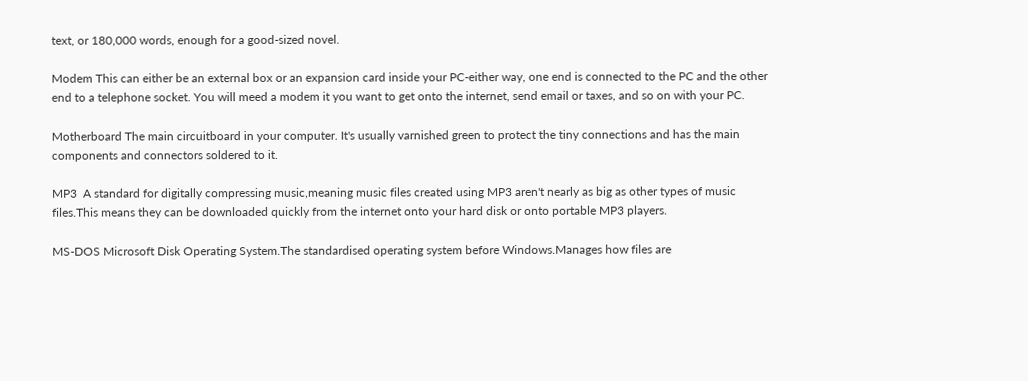text, or 180,000 words, enough for a good-sized novel.

Modem This can either be an external box or an expansion card inside your PC-either way, one end is connected to the PC and the other end to a telephone socket. You will meed a modem it you want to get onto the internet, send email or taxes, and so on with your PC.

Motherboard The main circuitboard in your computer. It's usually varnished green to protect the tiny connections and has the main components and connectors soldered to it.

MP3  A standard for digitally compressing music,meaning music files created using MP3 aren't nearly as big as other types of music files.This means they can be downloaded quickly from the internet onto your hard disk or onto portable MP3 players.

MS-DOS Microsoft Disk Operating System.The standardised operating system before Windows.Manages how files are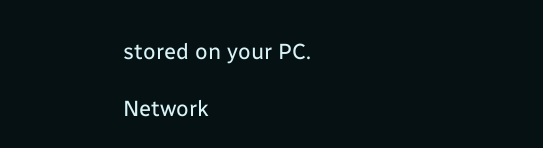stored on your PC.

Network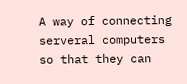A way of connecting serveral computers so that they can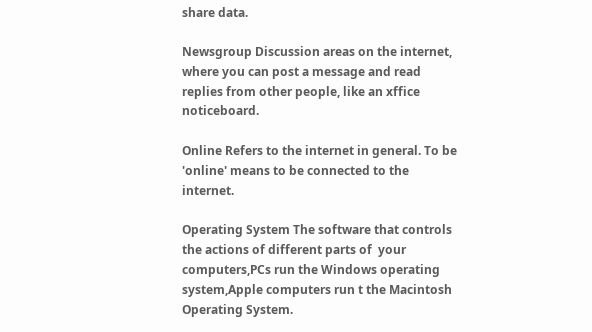share data.

Newsgroup Discussion areas on the internet, where you can post a message and read replies from other people, like an xffice noticeboard.

Online Refers to the internet in general. To be 'online' means to be connected to the internet.

Operating System The software that controls the actions of different parts of  your computers,PCs run the Windows operating system,Apple computers run t the Macintosh Operating System.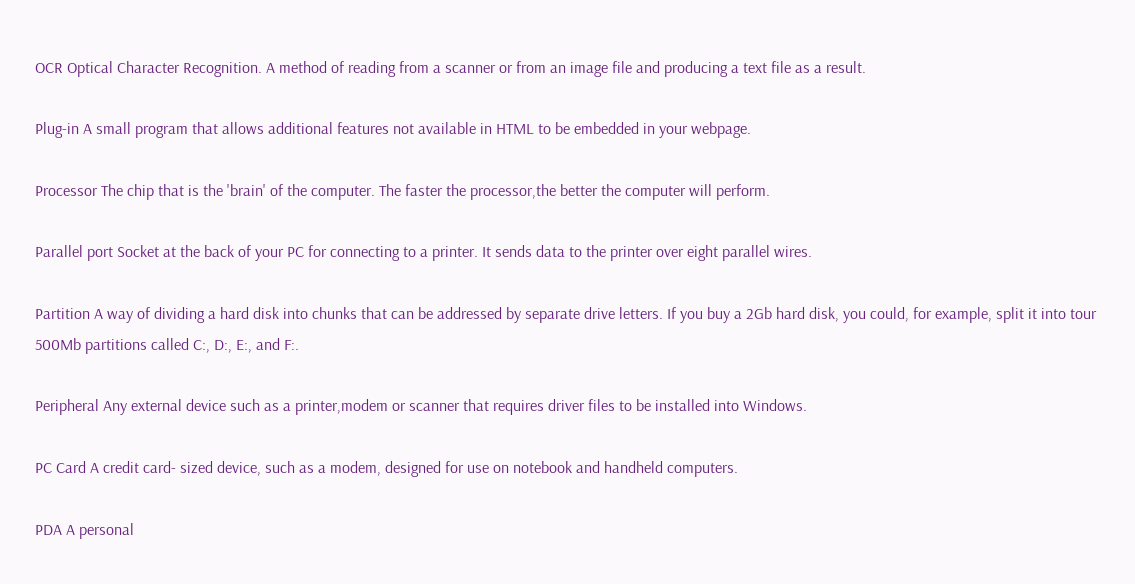OCR Optical Character Recognition. A method of reading from a scanner or from an image file and producing a text file as a result.

Plug-in A small program that allows additional features not available in HTML to be embedded in your webpage.

Processor The chip that is the 'brain' of the computer. The faster the processor,the better the computer will perform.

Parallel port Socket at the back of your PC for connecting to a printer. It sends data to the printer over eight parallel wires.

Partition A way of dividing a hard disk into chunks that can be addressed by separate drive letters. If you buy a 2Gb hard disk, you could, for example, split it into tour 500Mb partitions called C:, D:, E:, and F:.

Peripheral Any external device such as a printer,modem or scanner that requires driver files to be installed into Windows.

PC Card A credit card- sized device, such as a modem, designed for use on notebook and handheld computers.

PDA A personal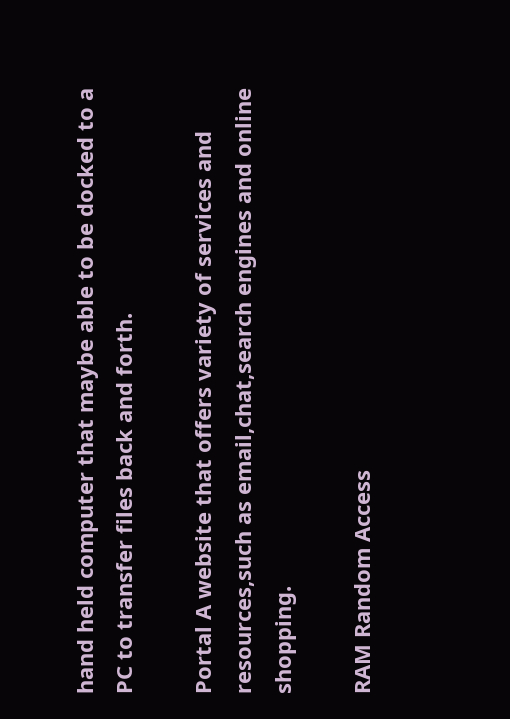hand held computer that maybe able to be docked to a PC to transfer files back and forth.

Portal A website that offers variety of services and resources,such as email,chat,search engines and online shopping.

RAM Random Access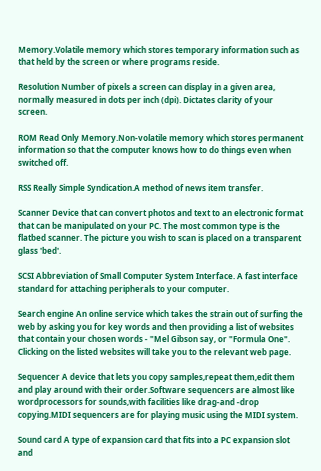Memory.Volatile memory which stores temporary information such as that held by the screen or where programs reside.

Resolution Number of pixels a screen can display in a given area, normally measured in dots per inch (dpi). Dictates clarity of your screen.

ROM Read Only Memory.Non-volatile memory which stores permanent information so that the computer knows how to do things even when switched off.

RSS Really Simple Syndication.A method of news item transfer.

Scanner Device that can convert photos and text to an electronic format that can be manipulated on your PC. The most common type is the flatbed scanner. The picture you wish to scan is placed on a transparent glass 'bed'.

SCSI Abbreviation of Small Computer System Interface. A fast interface standard for attaching peripherals to your computer.

Search engine An online service which takes the strain out of surfing the web by asking you for key words and then providing a list of websites that contain your chosen words - "Mel Gibson say, or "Formula One". Clicking on the listed websites will take you to the relevant web page.

Sequencer A device that lets you copy samples,repeat them,edit them and play around with their order.Software sequencers are almost like wordprocessors for sounds,with facilities like drag-and -drop copying.MIDI sequencers are for playing music using the MIDI system.

Sound card A type of expansion card that fits into a PC expansion slot and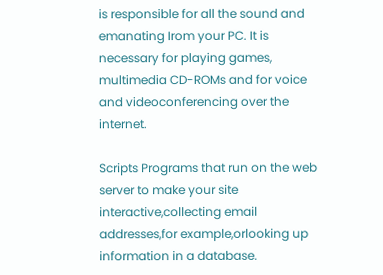is responsible for all the sound and emanating Irom your PC. It is necessary for playing games, multimedia CD-ROMs and for voice and videoconferencing over the internet.

Scripts Programs that run on the web server to make your site interactive,collecting email addresses,for example,orlooking up information in a database.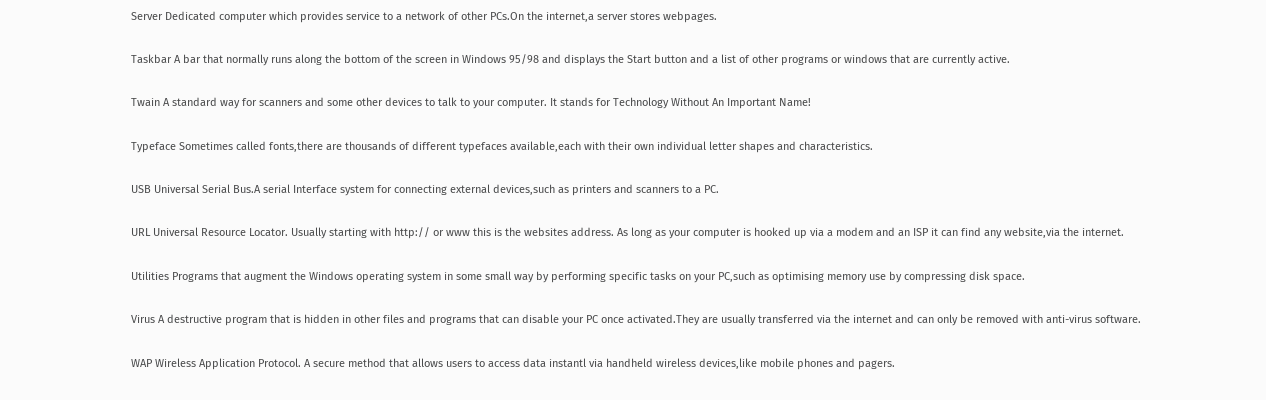Server Dedicated computer which provides service to a network of other PCs.On the internet,a server stores webpages.

Taskbar A bar that normally runs along the bottom of the screen in Windows 95/98 and displays the Start button and a list of other programs or windows that are currently active.

Twain A standard way for scanners and some other devices to talk to your computer. It stands for Technology Without An Important Name!

Typeface Sometimes called fonts,there are thousands of different typefaces available,each with their own individual letter shapes and characteristics.

USB Universal Serial Bus.A serial Interface system for connecting external devices,such as printers and scanners to a PC.

URL Universal Resource Locator. Usually starting with http:// or www this is the websites address. As long as your computer is hooked up via a modem and an ISP it can find any website,via the internet.

Utilities Programs that augment the Windows operating system in some small way by performing specific tasks on your PC,such as optimising memory use by compressing disk space.

Virus A destructive program that is hidden in other files and programs that can disable your PC once activated.They are usually transferred via the internet and can only be removed with anti-virus software.

WAP Wireless Application Protocol. A secure method that allows users to access data instantl via handheld wireless devices,like mobile phones and pagers.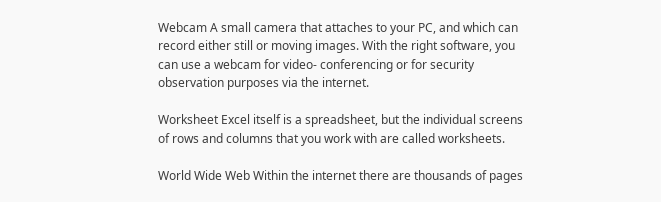Webcam A small camera that attaches to your PC, and which can record either still or moving images. With the right software, you can use a webcam for video- conferencing or for security observation purposes via the internet.

Worksheet Excel itself is a spreadsheet, but the individual screens of rows and columns that you work with are called worksheets.

World Wide Web Within the internet there are thousands of pages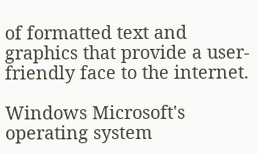of formatted text and graphics that provide a user-friendly face to the internet.

Windows Microsoft's operating system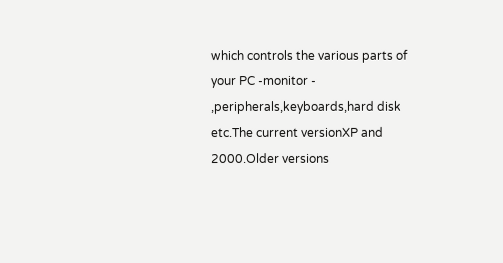which controls the various parts of your PC -monitor - ,peripherals,keyboards,hard disk etc.The current versionXP and 2000.Older versions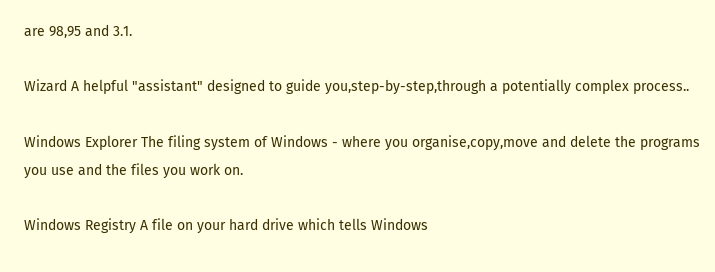are 98,95 and 3.1.

Wizard A helpful "assistant" designed to guide you,step-by-step,through a potentially complex process..

Windows Explorer The filing system of Windows - where you organise,copy,move and delete the programs you use and the files you work on.

Windows Registry A file on your hard drive which tells Windows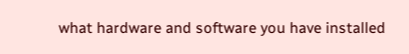what hardware and software you have installed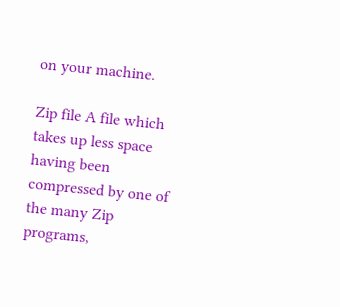on your machine.

Zip file A file which takes up less space having been compressed by one of the many Zip programs,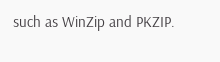such as WinZip and PKZIP.